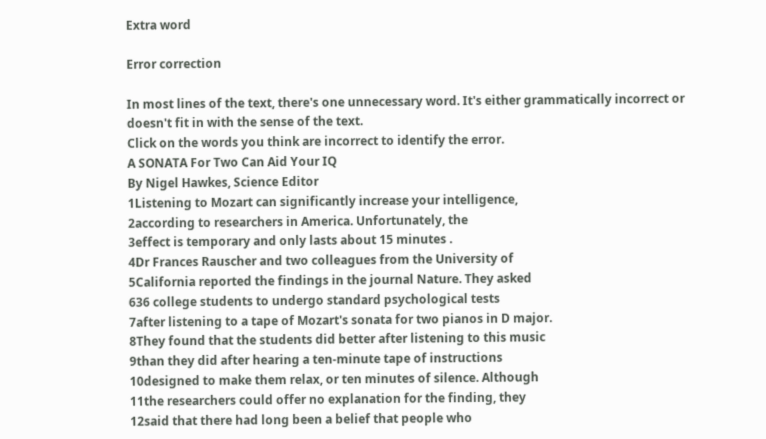Extra word

Error correction

In most lines of the text, there's one unnecessary word. It's either grammatically incorrect or doesn't fit in with the sense of the text.
Click on the words you think are incorrect to identify the error.
A SONATA For Two Can Aid Your IQ
By Nigel Hawkes, Science Editor
1Listening to Mozart can significantly increase your intelligence,
2according to researchers in America. Unfortunately, the
3effect is temporary and only lasts about 15 minutes .
4Dr Frances Rauscher and two colleagues from the University of
5California reported the findings in the journal Nature. They asked
636 college students to undergo standard psychological tests
7after listening to a tape of Mozart's sonata for two pianos in D major.
8They found that the students did better after listening to this music
9than they did after hearing a ten-minute tape of instructions
10designed to make them relax, or ten minutes of silence. Although
11the researchers could offer no explanation for the finding, they
12said that there had long been a belief that people who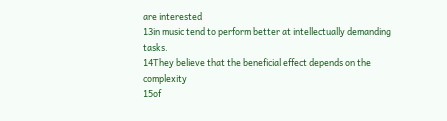are interested
13in music tend to perform better at intellectually demanding tasks.
14They believe that the beneficial effect depends on the complexity
15of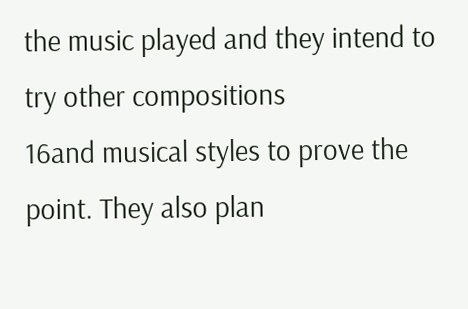the music played and they intend to try other compositions
16and musical styles to prove the point. They also plan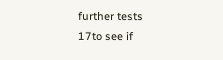further tests
17to see if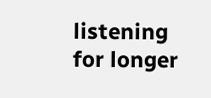listening for longer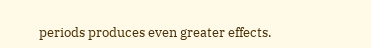periods produces even greater effects.